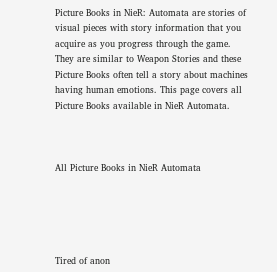Picture Books in NieR: Automata are stories of visual pieces with story information that you acquire as you progress through the game. They are similar to Weapon Stories and these Picture Books often tell a story about machines having human emotions. This page covers all Picture Books available in NieR Automata.



All Picture Books in NieR Automata





Tired of anon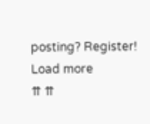posting? Register!
Load more
⇈ ⇈